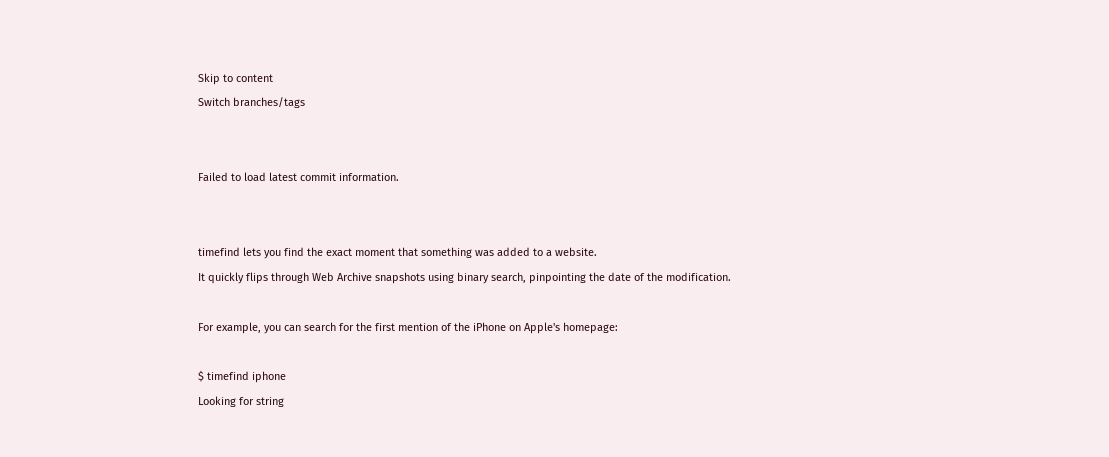Skip to content
Switch branches/tags


Failed to load latest commit information.


timefind lets you find the exact moment that something was added to a website.
It quickly flips through Web Archive snapshots using binary search, pinpointing the date of the modification.

For example, you can search for the first mention of the iPhone on Apple's homepage:

$ timefind iphone
Looking for string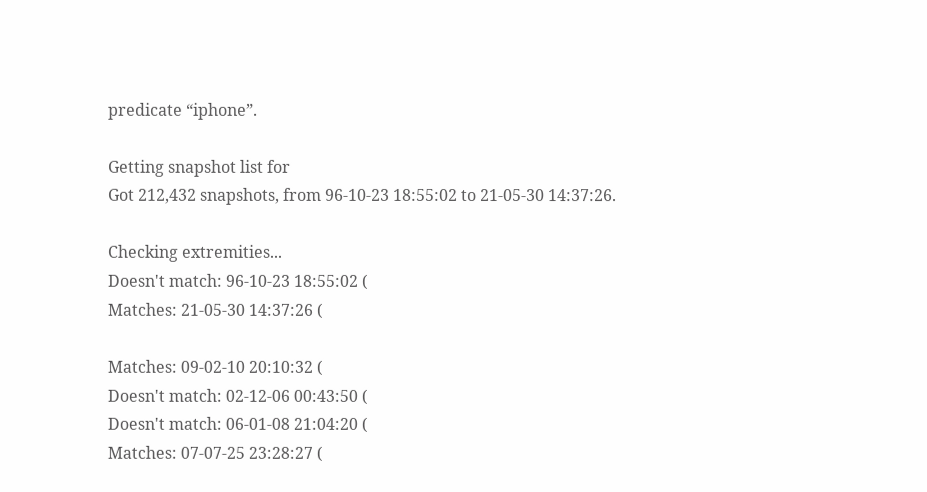predicate “iphone”.

Getting snapshot list for
Got 212,432 snapshots, from 96-10-23 18:55:02 to 21-05-30 14:37:26.

Checking extremities...
Doesn't match: 96-10-23 18:55:02 (
Matches: 21-05-30 14:37:26 (

Matches: 09-02-10 20:10:32 (
Doesn't match: 02-12-06 00:43:50 (
Doesn't match: 06-01-08 21:04:20 (
Matches: 07-07-25 23:28:27 (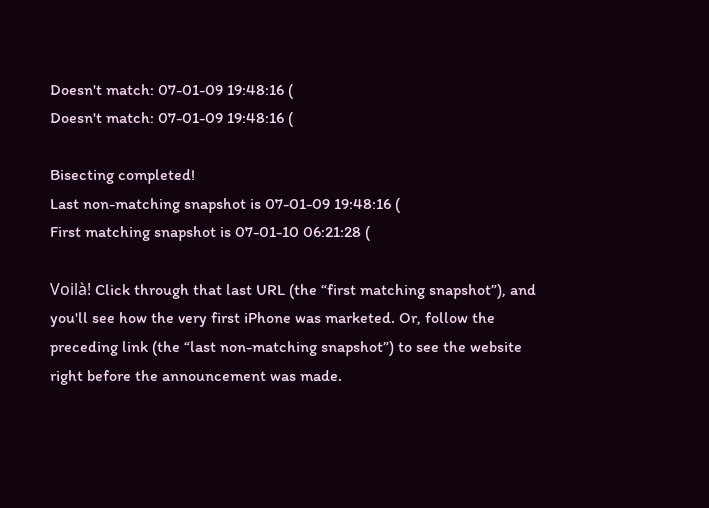Doesn't match: 07-01-09 19:48:16 (
Doesn't match: 07-01-09 19:48:16 (

Bisecting completed!
Last non-matching snapshot is 07-01-09 19:48:16 (
First matching snapshot is 07-01-10 06:21:28 (

Voilà! Click through that last URL (the “first matching snapshot”), and you'll see how the very first iPhone was marketed. Or, follow the preceding link (the “last non-matching snapshot”) to see the website right before the announcement was made.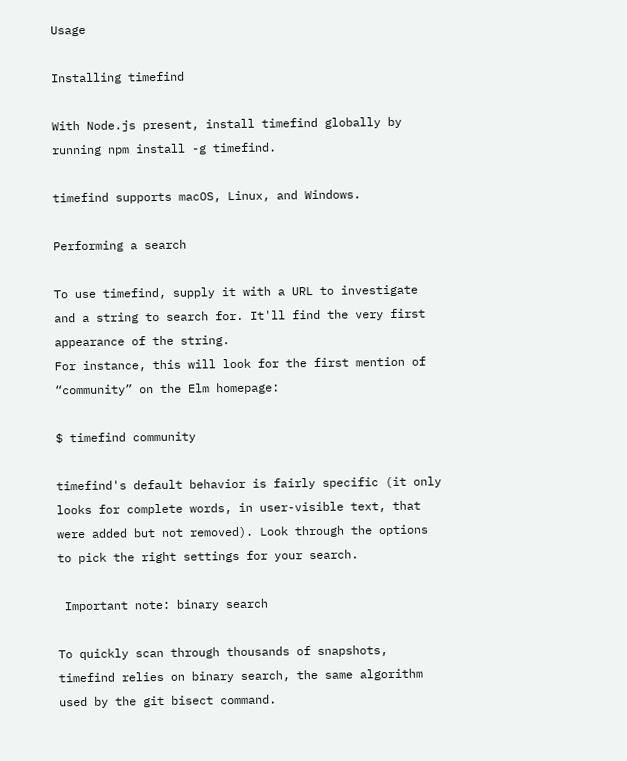Usage

Installing timefind

With Node.js present, install timefind globally by running npm install -g timefind.

timefind supports macOS, Linux, and Windows.

Performing a search

To use timefind, supply it with a URL to investigate and a string to search for. It'll find the very first appearance of the string.
For instance, this will look for the first mention of “community” on the Elm homepage:

$ timefind community

timefind's default behavior is fairly specific (it only looks for complete words, in user-visible text, that were added but not removed). Look through the options to pick the right settings for your search.

 Important note: binary search

To quickly scan through thousands of snapshots, timefind relies on binary search, the same algorithm used by the git bisect command.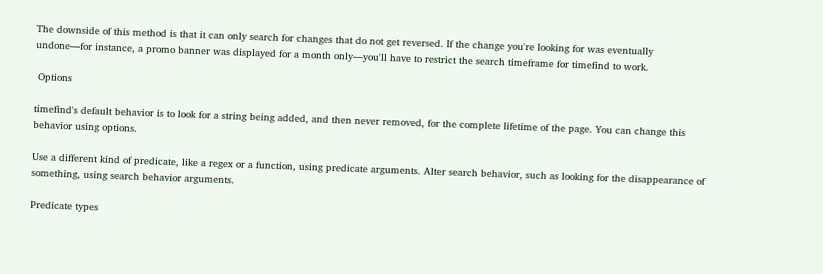The downside of this method is that it can only search for changes that do not get reversed. If the change you're looking for was eventually undone—for instance, a promo banner was displayed for a month only—you'll have to restrict the search timeframe for timefind to work.

 Options

timefind's default behavior is to look for a string being added, and then never removed, for the complete lifetime of the page. You can change this behavior using options.

Use a different kind of predicate, like a regex or a function, using predicate arguments. Alter search behavior, such as looking for the disappearance of something, using search behavior arguments.

Predicate types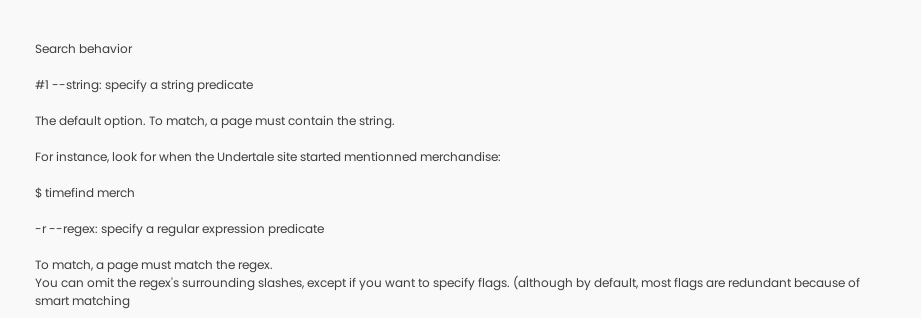Search behavior

#1 --string: specify a string predicate

The default option. To match, a page must contain the string.

For instance, look for when the Undertale site started mentionned merchandise:

$ timefind merch

-r --regex: specify a regular expression predicate

To match, a page must match the regex.
You can omit the regex's surrounding slashes, except if you want to specify flags. (although by default, most flags are redundant because of smart matching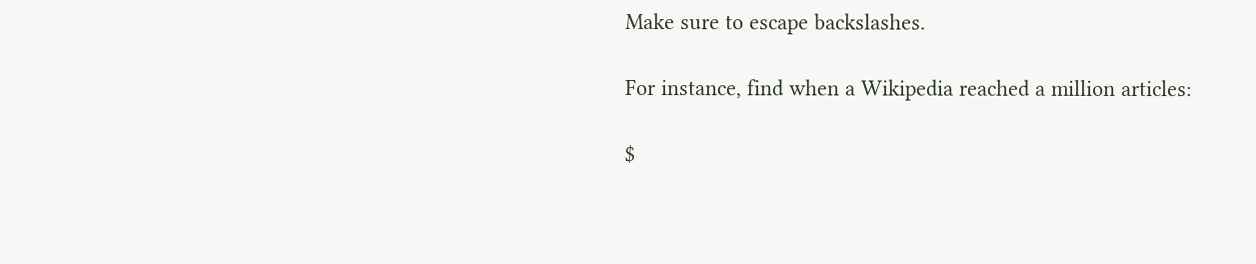Make sure to escape backslashes.

For instance, find when a Wikipedia reached a million articles:

$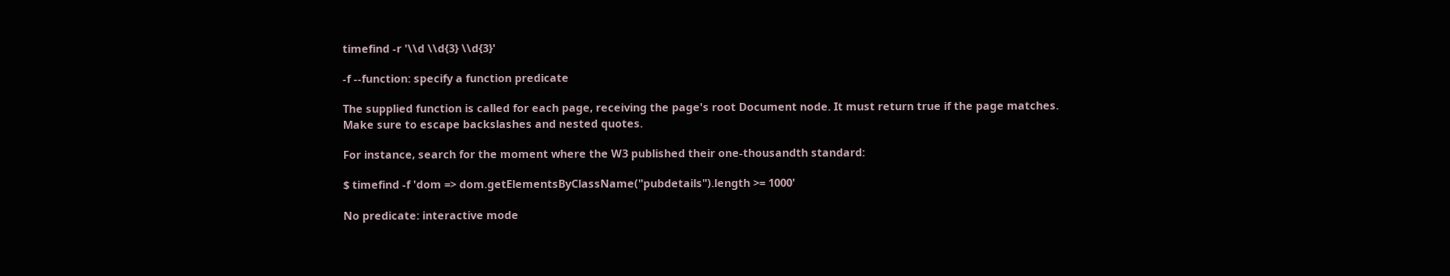timefind -r '\\d \\d{3} \\d{3}'

-f --function: specify a function predicate

The supplied function is called for each page, receiving the page's root Document node. It must return true if the page matches.
Make sure to escape backslashes and nested quotes.

For instance, search for the moment where the W3 published their one-thousandth standard:

$ timefind -f 'dom => dom.getElementsByClassName("pubdetails").length >= 1000'

No predicate: interactive mode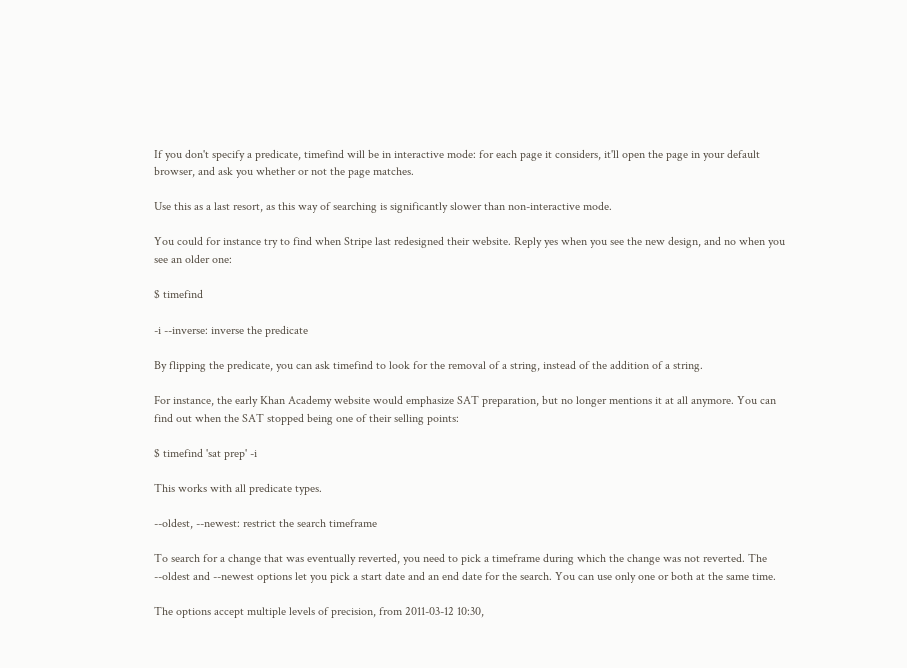If you don't specify a predicate, timefind will be in interactive mode: for each page it considers, it'll open the page in your default browser, and ask you whether or not the page matches.

Use this as a last resort, as this way of searching is significantly slower than non-interactive mode.

You could for instance try to find when Stripe last redesigned their website. Reply yes when you see the new design, and no when you see an older one:

$ timefind

-i --inverse: inverse the predicate

By flipping the predicate, you can ask timefind to look for the removal of a string, instead of the addition of a string.

For instance, the early Khan Academy website would emphasize SAT preparation, but no longer mentions it at all anymore. You can find out when the SAT stopped being one of their selling points:

$ timefind 'sat prep' -i

This works with all predicate types.

--oldest, --newest: restrict the search timeframe

To search for a change that was eventually reverted, you need to pick a timeframe during which the change was not reverted. The --oldest and --newest options let you pick a start date and an end date for the search. You can use only one or both at the same time.

The options accept multiple levels of precision, from 2011-03-12 10:30,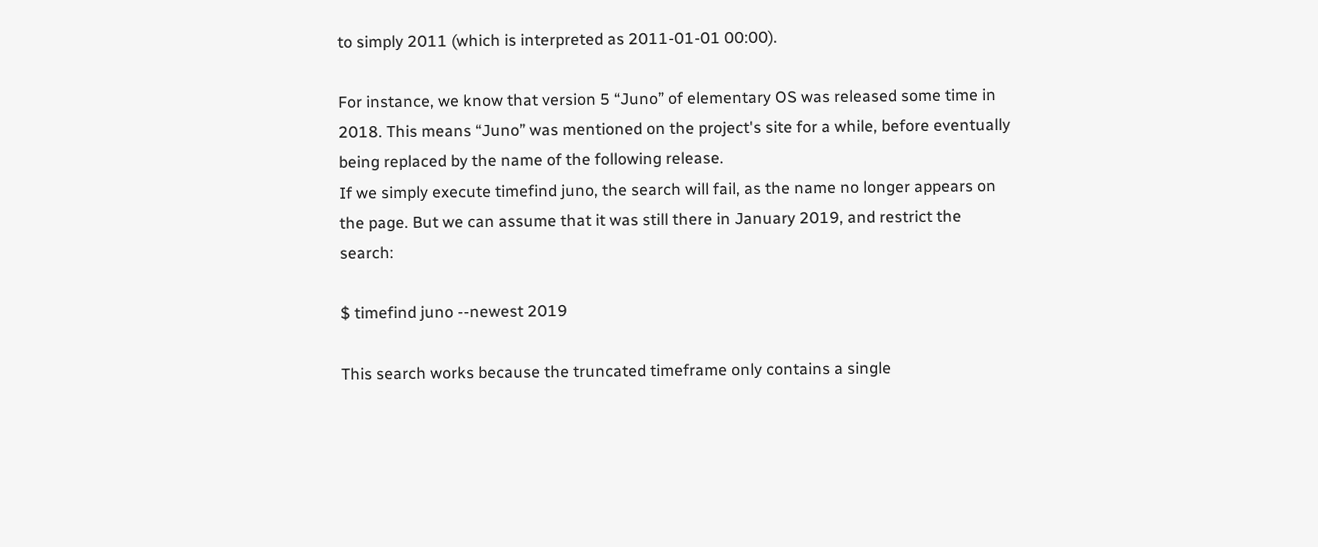to simply 2011 (which is interpreted as 2011-01-01 00:00).

For instance, we know that version 5 “Juno” of elementary OS was released some time in 2018. This means “Juno” was mentioned on the project's site for a while, before eventually being replaced by the name of the following release.
If we simply execute timefind juno, the search will fail, as the name no longer appears on the page. But we can assume that it was still there in January 2019, and restrict the search:

$ timefind juno --newest 2019

This search works because the truncated timeframe only contains a single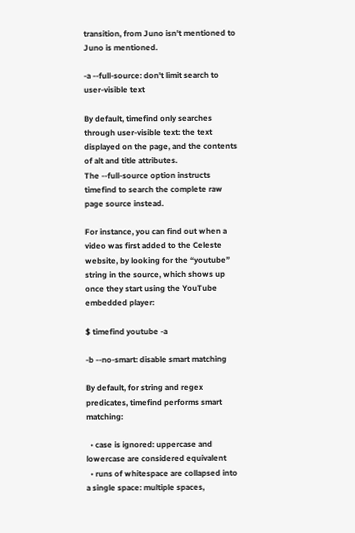transition, from Juno isn't mentioned to Juno is mentioned.

-a --full-source: don't limit search to user-visible text

By default, timefind only searches through user-visible text: the text displayed on the page, and the contents of alt and title attributes.
The --full-source option instructs timefind to search the complete raw page source instead.

For instance, you can find out when a video was first added to the Celeste website, by looking for the “youtube” string in the source, which shows up once they start using the YouTube embedded player:

$ timefind youtube -a

-b --no-smart: disable smart matching

By default, for string and regex predicates, timefind performs smart matching:

  • case is ignored: uppercase and lowercase are considered equivalent
  • runs of whitespace are collapsed into a single space: multiple spaces,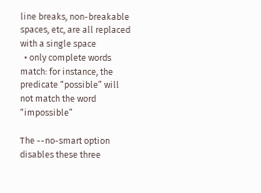line breaks, non-breakable spaces, etc, are all replaced with a single space
  • only complete words match: for instance, the predicate “possible” will not match the word “impossible”

The --no-smart option disables these three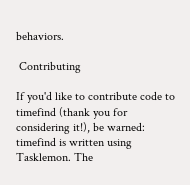behaviors.

 Contributing

If you'd like to contribute code to timefind (thank you for considering it!), be warned: timefind is written using Tasklemon. The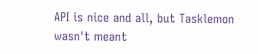API is nice and all, but Tasklemon wasn't meant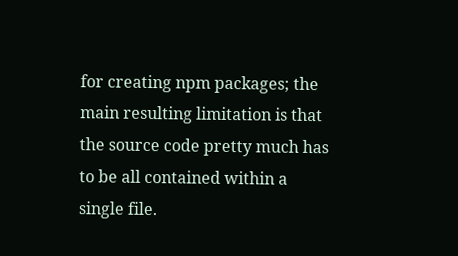for creating npm packages; the main resulting limitation is that the source code pretty much has to be all contained within a single file.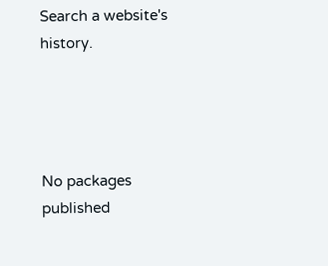Search a website's history.




No packages published